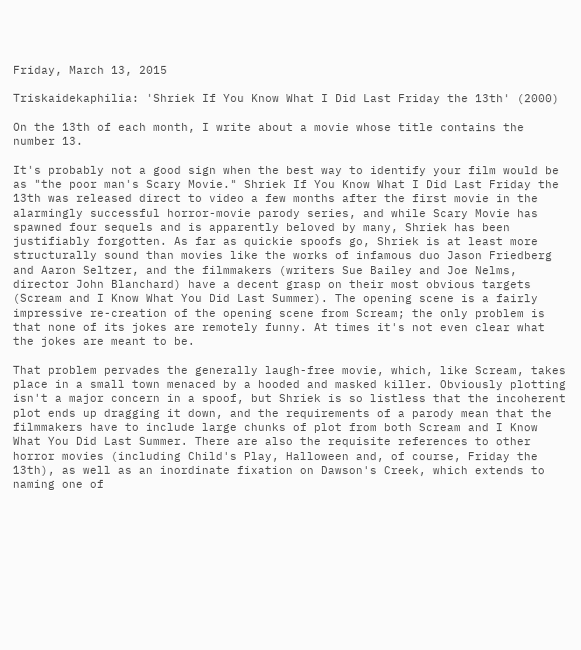Friday, March 13, 2015

Triskaidekaphilia: 'Shriek If You Know What I Did Last Friday the 13th' (2000)

On the 13th of each month, I write about a movie whose title contains the number 13.

It's probably not a good sign when the best way to identify your film would be as "the poor man's Scary Movie." Shriek If You Know What I Did Last Friday the 13th was released direct to video a few months after the first movie in the alarmingly successful horror-movie parody series, and while Scary Movie has spawned four sequels and is apparently beloved by many, Shriek has been justifiably forgotten. As far as quickie spoofs go, Shriek is at least more structurally sound than movies like the works of infamous duo Jason Friedberg and Aaron Seltzer, and the filmmakers (writers Sue Bailey and Joe Nelms, director John Blanchard) have a decent grasp on their most obvious targets (Scream and I Know What You Did Last Summer). The opening scene is a fairly impressive re-creation of the opening scene from Scream; the only problem is that none of its jokes are remotely funny. At times it's not even clear what the jokes are meant to be.

That problem pervades the generally laugh-free movie, which, like Scream, takes place in a small town menaced by a hooded and masked killer. Obviously plotting isn't a major concern in a spoof, but Shriek is so listless that the incoherent plot ends up dragging it down, and the requirements of a parody mean that the filmmakers have to include large chunks of plot from both Scream and I Know What You Did Last Summer. There are also the requisite references to other horror movies (including Child's Play, Halloween and, of course, Friday the 13th), as well as an inordinate fixation on Dawson's Creek, which extends to naming one of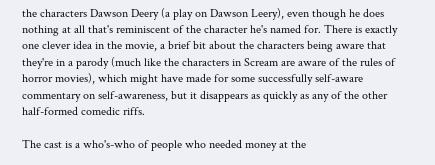the characters Dawson Deery (a play on Dawson Leery), even though he does nothing at all that's reminiscent of the character he's named for. There is exactly one clever idea in the movie, a brief bit about the characters being aware that they're in a parody (much like the characters in Scream are aware of the rules of horror movies), which might have made for some successfully self-aware commentary on self-awareness, but it disappears as quickly as any of the other half-formed comedic riffs.

The cast is a who's-who of people who needed money at the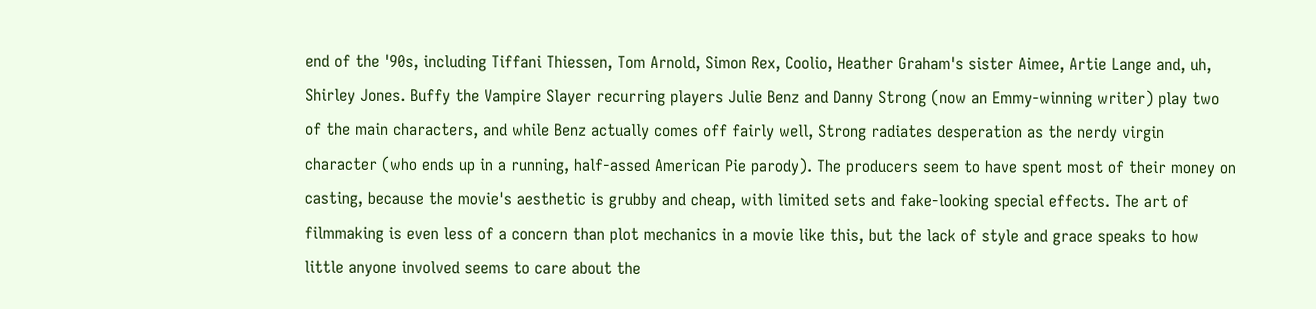end of the '90s, including Tiffani Thiessen, Tom Arnold, Simon Rex, Coolio, Heather Graham's sister Aimee, Artie Lange and, uh, Shirley Jones. Buffy the Vampire Slayer recurring players Julie Benz and Danny Strong (now an Emmy-winning writer) play two of the main characters, and while Benz actually comes off fairly well, Strong radiates desperation as the nerdy virgin character (who ends up in a running, half-assed American Pie parody). The producers seem to have spent most of their money on casting, because the movie's aesthetic is grubby and cheap, with limited sets and fake-looking special effects. The art of filmmaking is even less of a concern than plot mechanics in a movie like this, but the lack of style and grace speaks to how little anyone involved seems to care about the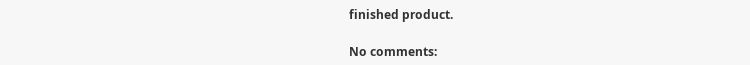finished product.

No comments: